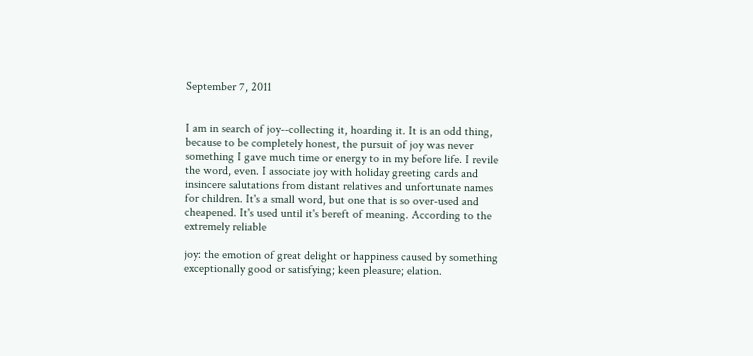September 7, 2011


I am in search of joy--collecting it, hoarding it. It is an odd thing, because to be completely honest, the pursuit of joy was never something I gave much time or energy to in my before life. I revile the word, even. I associate joy with holiday greeting cards and insincere salutations from distant relatives and unfortunate names for children. It's a small word, but one that is so over-used and cheapened. It's used until it's bereft of meaning. According to the extremely reliable

joy: the emotion of great delight or happiness caused by something exceptionally good or satisfying; keen pleasure; elation.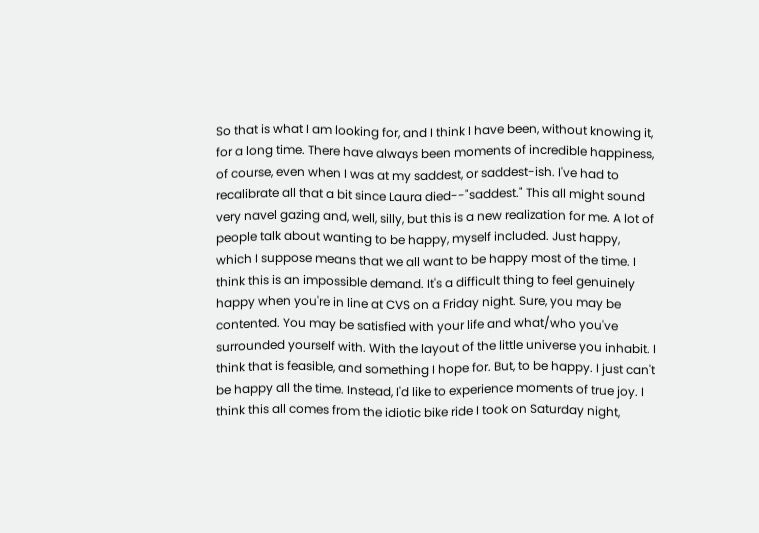So that is what I am looking for, and I think I have been, without knowing it, for a long time. There have always been moments of incredible happiness, of course, even when I was at my saddest, or saddest-ish. I've had to recalibrate all that a bit since Laura died--"saddest." This all might sound very navel gazing and, well, silly, but this is a new realization for me. A lot of people talk about wanting to be happy, myself included. Just happy, which I suppose means that we all want to be happy most of the time. I think this is an impossible demand. It's a difficult thing to feel genuinely happy when you're in line at CVS on a Friday night. Sure, you may be contented. You may be satisfied with your life and what/who you've surrounded yourself with. With the layout of the little universe you inhabit. I think that is feasible, and something I hope for. But, to be happy. I just can't be happy all the time. Instead, I'd like to experience moments of true joy. I think this all comes from the idiotic bike ride I took on Saturday night,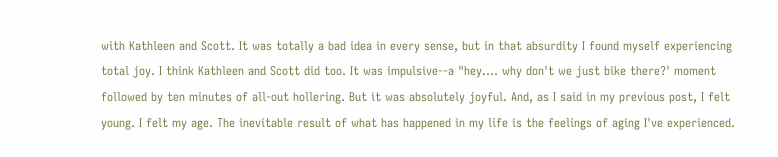with Kathleen and Scott. It was totally a bad idea in every sense, but in that absurdity I found myself experiencing total joy. I think Kathleen and Scott did too. It was impulsive--a "hey.... why don't we just bike there?' moment followed by ten minutes of all-out hollering. But it was absolutely joyful. And, as I said in my previous post, I felt young. I felt my age. The inevitable result of what has happened in my life is the feelings of aging I've experienced.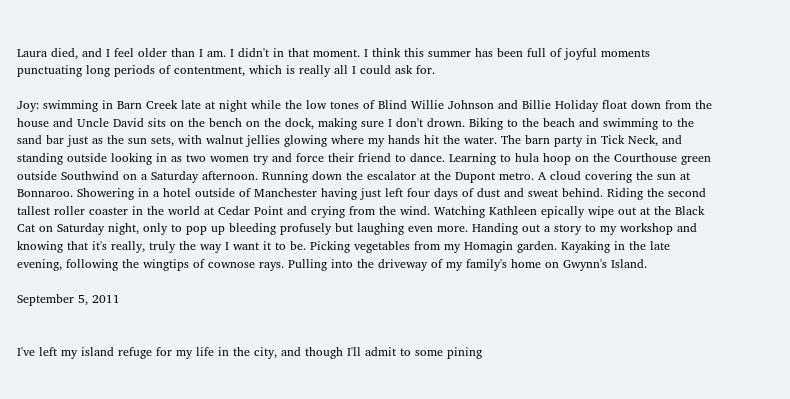Laura died, and I feel older than I am. I didn't in that moment. I think this summer has been full of joyful moments punctuating long periods of contentment, which is really all I could ask for.

Joy: swimming in Barn Creek late at night while the low tones of Blind Willie Johnson and Billie Holiday float down from the house and Uncle David sits on the bench on the dock, making sure I don't drown. Biking to the beach and swimming to the sand bar just as the sun sets, with walnut jellies glowing where my hands hit the water. The barn party in Tick Neck, and standing outside looking in as two women try and force their friend to dance. Learning to hula hoop on the Courthouse green outside Southwind on a Saturday afternoon. Running down the escalator at the Dupont metro. A cloud covering the sun at Bonnaroo. Showering in a hotel outside of Manchester having just left four days of dust and sweat behind. Riding the second tallest roller coaster in the world at Cedar Point and crying from the wind. Watching Kathleen epically wipe out at the Black Cat on Saturday night, only to pop up bleeding profusely but laughing even more. Handing out a story to my workshop and knowing that it's really, truly the way I want it to be. Picking vegetables from my Homagin garden. Kayaking in the late evening, following the wingtips of cownose rays. Pulling into the driveway of my family's home on Gwynn's Island.

September 5, 2011


I've left my island refuge for my life in the city, and though I'll admit to some pining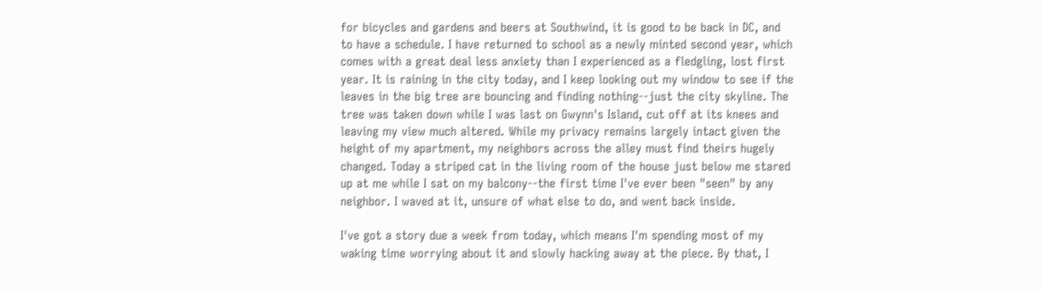for bicycles and gardens and beers at Southwind, it is good to be back in DC, and to have a schedule. I have returned to school as a newly minted second year, which comes with a great deal less anxiety than I experienced as a fledgling, lost first year. It is raining in the city today, and I keep looking out my window to see if the leaves in the big tree are bouncing and finding nothing--just the city skyline. The tree was taken down while I was last on Gwynn's Island, cut off at its knees and leaving my view much altered. While my privacy remains largely intact given the height of my apartment, my neighbors across the alley must find theirs hugely changed. Today a striped cat in the living room of the house just below me stared up at me while I sat on my balcony--the first time I've ever been "seen" by any neighbor. I waved at it, unsure of what else to do, and went back inside.

I've got a story due a week from today, which means I'm spending most of my waking time worrying about it and slowly hacking away at the piece. By that, I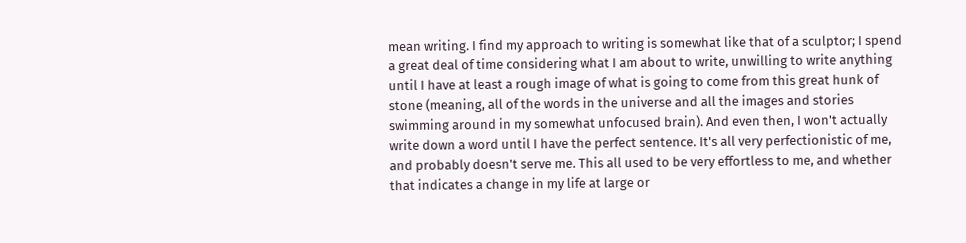mean writing. I find my approach to writing is somewhat like that of a sculptor; I spend a great deal of time considering what I am about to write, unwilling to write anything until I have at least a rough image of what is going to come from this great hunk of stone (meaning, all of the words in the universe and all the images and stories swimming around in my somewhat unfocused brain). And even then, I won't actually write down a word until I have the perfect sentence. It's all very perfectionistic of me, and probably doesn't serve me. This all used to be very effortless to me, and whether that indicates a change in my life at large or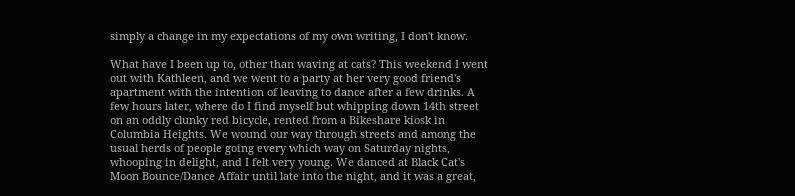simply a change in my expectations of my own writing, I don't know.

What have I been up to, other than waving at cats? This weekend I went out with Kathleen, and we went to a party at her very good friend's apartment with the intention of leaving to dance after a few drinks. A few hours later, where do I find myself but whipping down 14th street on an oddly clunky red bicycle, rented from a Bikeshare kiosk in Columbia Heights. We wound our way through streets and among the usual herds of people going every which way on Saturday nights, whooping in delight, and I felt very young. We danced at Black Cat's Moon Bounce/Dance Affair until late into the night, and it was a great,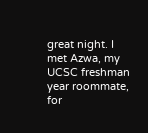great night. I met Azwa, my UCSC freshman year roommate, for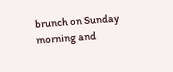brunch on Sunday morning and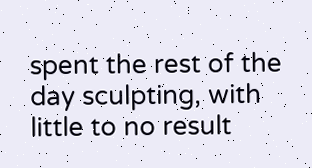spent the rest of the day sculpting, with little to no result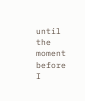until the moment before I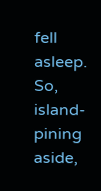fell asleep. So, island-pining aside,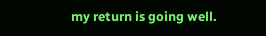my return is going well.